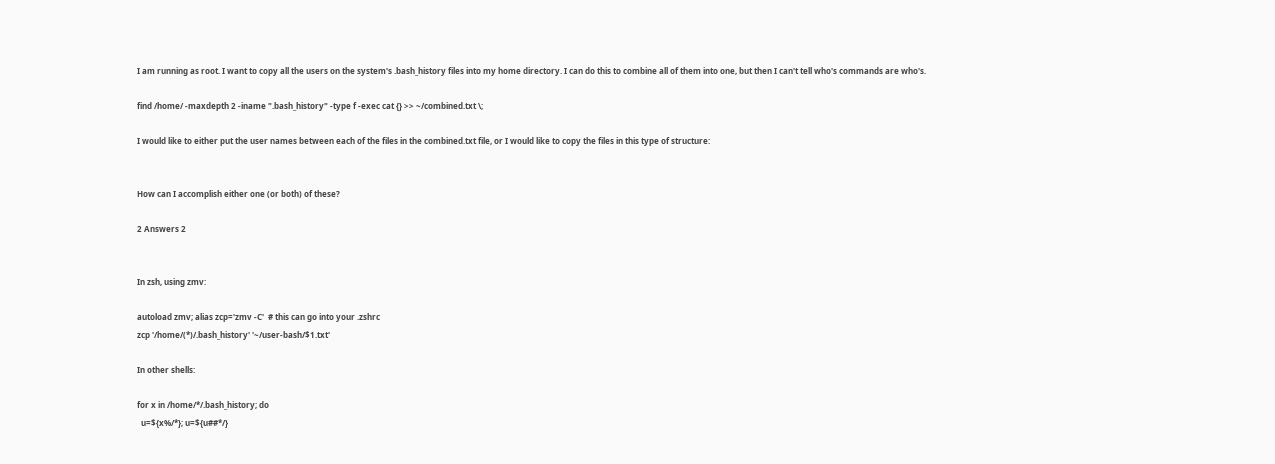I am running as root. I want to copy all the users on the system's .bash_history files into my home directory. I can do this to combine all of them into one, but then I can't tell who's commands are who's.

find /home/ -maxdepth 2 -iname ".bash_history" -type f -exec cat {} >> ~/combined.txt \;

I would like to either put the user names between each of the files in the combined.txt file, or I would like to copy the files in this type of structure:


How can I accomplish either one (or both) of these?

2 Answers 2


In zsh, using zmv:

autoload zmv; alias zcp='zmv -C'  # this can go into your .zshrc
zcp '/home/(*)/.bash_history' '~/user-bash/$1.txt'

In other shells:

for x in /home/*/.bash_history; do
  u=${x%/*}; u=${u##*/}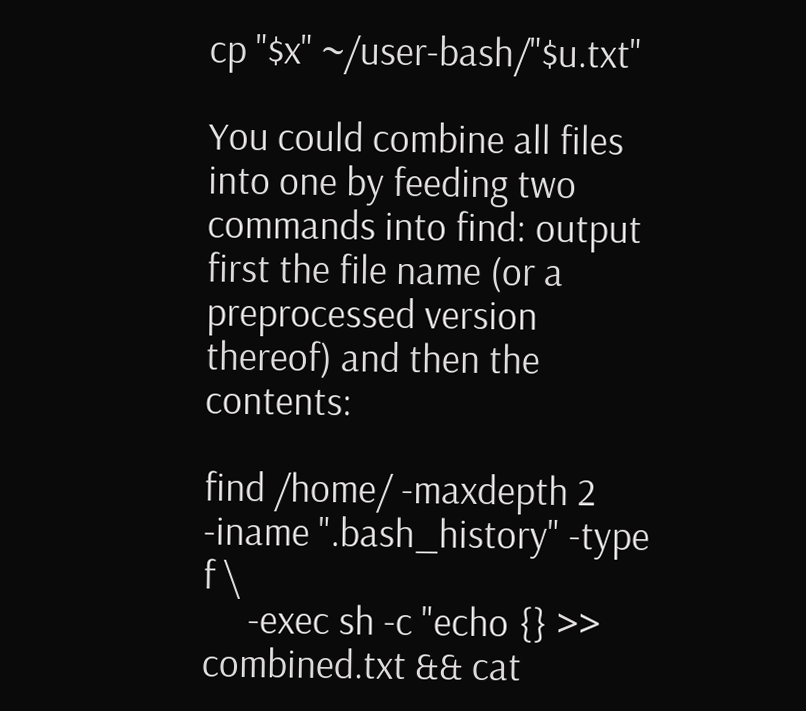cp "$x" ~/user-bash/"$u.txt"

You could combine all files into one by feeding two commands into find: output first the file name (or a preprocessed version thereof) and then the contents:

find /home/ -maxdepth 2 -iname ".bash_history" -type f \
     -exec sh -c "echo {} >> combined.txt && cat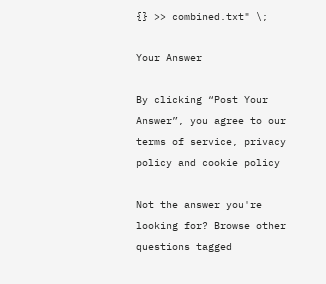{} >> combined.txt" \;

Your Answer

By clicking “Post Your Answer”, you agree to our terms of service, privacy policy and cookie policy

Not the answer you're looking for? Browse other questions tagged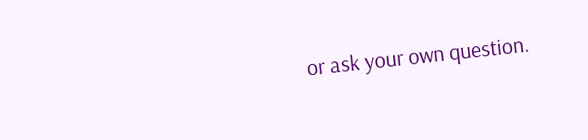or ask your own question.